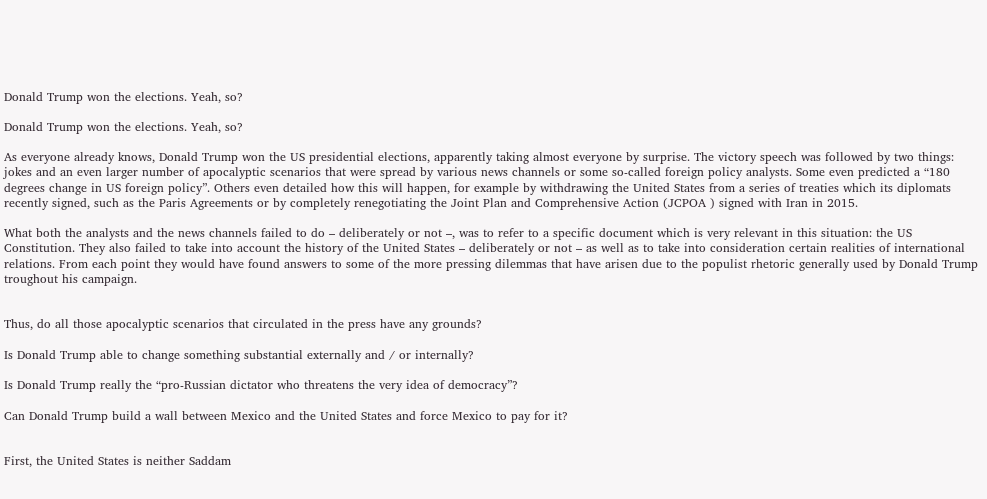Donald Trump won the elections. Yeah, so?

Donald Trump won the elections. Yeah, so?

As everyone already knows, Donald Trump won the US presidential elections, apparently taking almost everyone by surprise. The victory speech was followed by two things: jokes and an even larger number of apocalyptic scenarios that were spread by various news channels or some so-called foreign policy analysts. Some even predicted a “180 degrees change in US foreign policy”. Others even detailed how this will happen, for example by withdrawing the United States from a series of treaties which its diplomats recently signed, such as the Paris Agreements or by completely renegotiating the Joint Plan and Comprehensive Action (JCPOA ) signed with Iran in 2015.

What both the analysts and the news channels failed to do – deliberately or not –, was to refer to a specific document which is very relevant in this situation: the US Constitution. They also failed to take into account the history of the United States – deliberately or not – as well as to take into consideration certain realities of international relations. From each point they would have found answers to some of the more pressing dilemmas that have arisen due to the populist rhetoric generally used by Donald Trump troughout his campaign.


Thus, do all those apocalyptic scenarios that circulated in the press have any grounds?

Is Donald Trump able to change something substantial externally and / or internally?

Is Donald Trump really the “pro-Russian dictator who threatens the very idea of democracy”?

Can Donald Trump build a wall between Mexico and the United States and force Mexico to pay for it?


First, the United States is neither Saddam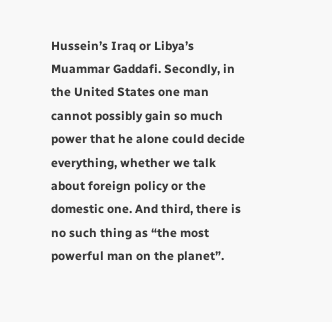Hussein’s Iraq or Libya’s Muammar Gaddafi. Secondly, in the United States one man cannot possibly gain so much power that he alone could decide everything, whether we talk about foreign policy or the domestic one. And third, there is no such thing as “the most powerful man on the planet”.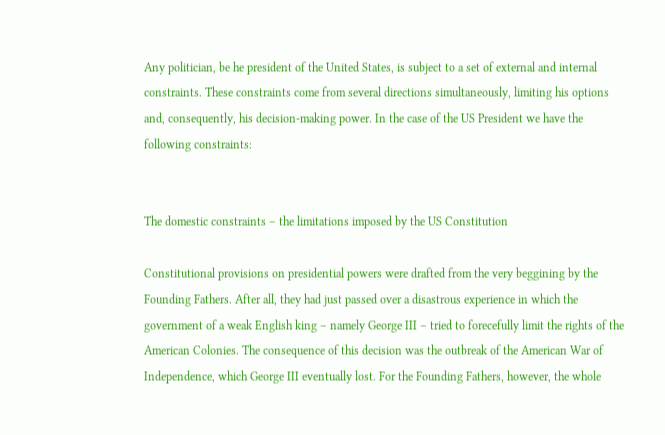Any politician, be he president of the United States, is subject to a set of external and internal constraints. These constraints come from several directions simultaneously, limiting his options and, consequently, his decision-making power. In the case of the US President we have the following constraints:


The domestic constraints – the limitations imposed by the US Constitution

Constitutional provisions on presidential powers were drafted from the very beggining by the Founding Fathers. After all, they had just passed over a disastrous experience in which the government of a weak English king – namely George III – tried to forecefully limit the rights of the American Colonies. The consequence of this decision was the outbreak of the American War of Independence, which George III eventually lost. For the Founding Fathers, however, the whole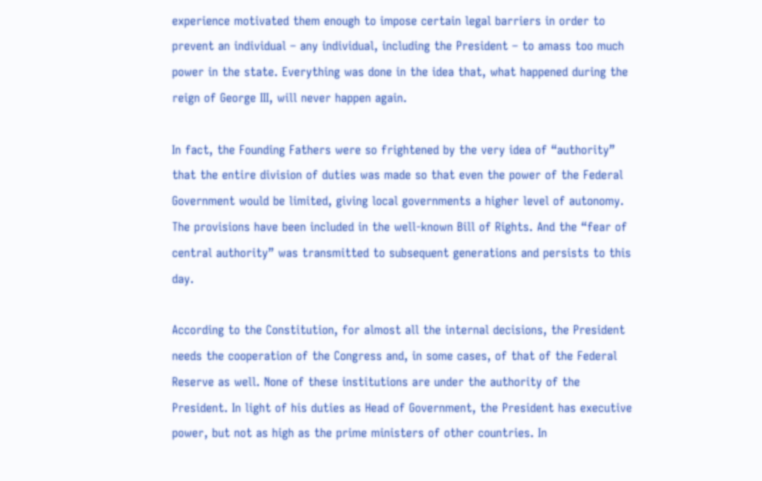experience motivated them enough to impose certain legal barriers in order to prevent an individual – any individual, including the President – to amass too much power in the state. Everything was done in the idea that, what happened during the reign of George III, will never happen again.

In fact, the Founding Fathers were so frightened by the very idea of “authority” that the entire division of duties was made so that even the power of the Federal Government would be limited, giving local governments a higher level of autonomy. The provisions have been included in the well-known Bill of Rights. And the “fear of central authority” was transmitted to subsequent generations and persists to this day.

According to the Constitution, for almost all the internal decisions, the President needs the cooperation of the Congress and, in some cases, of that of the Federal Reserve as well. None of these institutions are under the authority of the President. In light of his duties as Head of Government, the President has executive power, but not as high as the prime ministers of other countries. In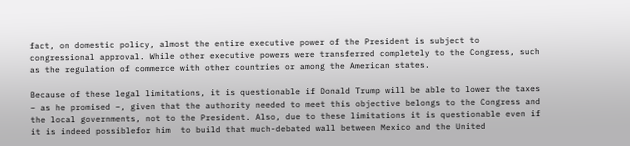fact, on domestic policy, almost the entire executive power of the President is subject to congressional approval. While other executive powers were transferred completely to the Congress, such as the regulation of commerce with other countries or among the American states.

Because of these legal limitations, it is questionable if Donald Trump will be able to lower the taxes – as he promised –, given that the authority needed to meet this objective belongs to the Congress and the local governments, not to the President. Also, due to these limitations it is questionable even if it is indeed possiblefor him  to build that much-debated wall between Mexico and the United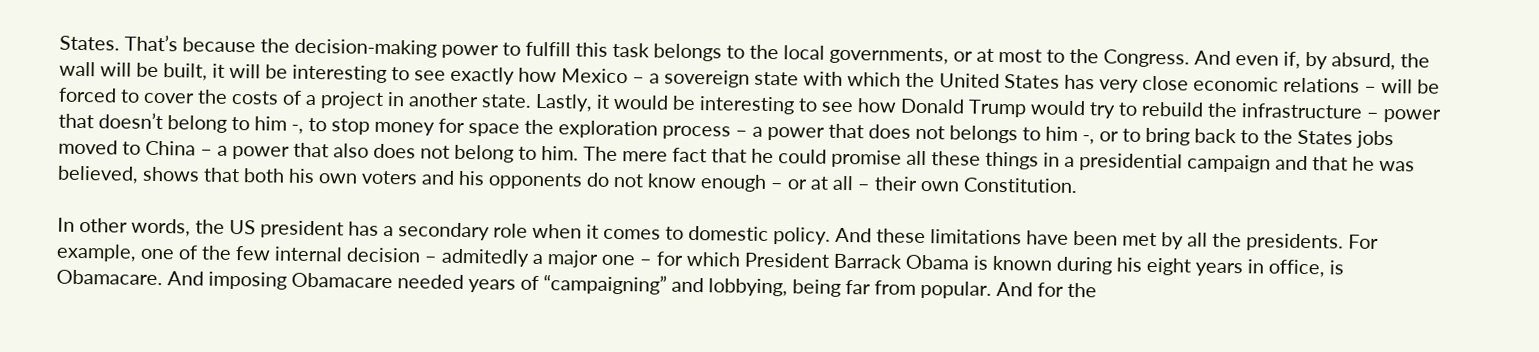States. That’s because the decision-making power to fulfill this task belongs to the local governments, or at most to the Congress. And even if, by absurd, the wall will be built, it will be interesting to see exactly how Mexico – a sovereign state with which the United States has very close economic relations – will be forced to cover the costs of a project in another state. Lastly, it would be interesting to see how Donald Trump would try to rebuild the infrastructure – power that doesn’t belong to him -, to stop money for space the exploration process – a power that does not belongs to him -, or to bring back to the States jobs moved to China – a power that also does not belong to him. The mere fact that he could promise all these things in a presidential campaign and that he was believed, shows that both his own voters and his opponents do not know enough – or at all – their own Constitution.

In other words, the US president has a secondary role when it comes to domestic policy. And these limitations have been met by all the presidents. For example, one of the few internal decision – admitedly a major one – for which President Barrack Obama is known during his eight years in office, is Obamacare. And imposing Obamacare needed years of “campaigning” and lobbying, being far from popular. And for the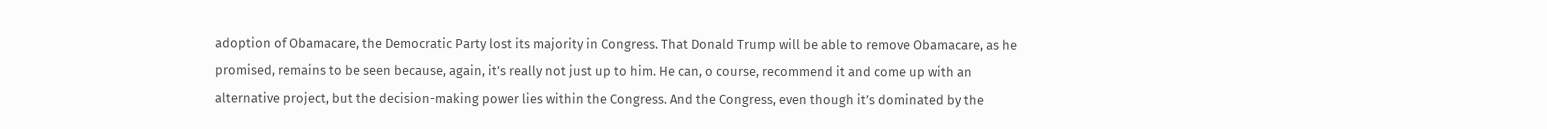adoption of Obamacare, the Democratic Party lost its majority in Congress. That Donald Trump will be able to remove Obamacare, as he promised, remains to be seen because, again, it’s really not just up to him. He can, o course, recommend it and come up with an alternative project, but the decision-making power lies within the Congress. And the Congress, even though it’s dominated by the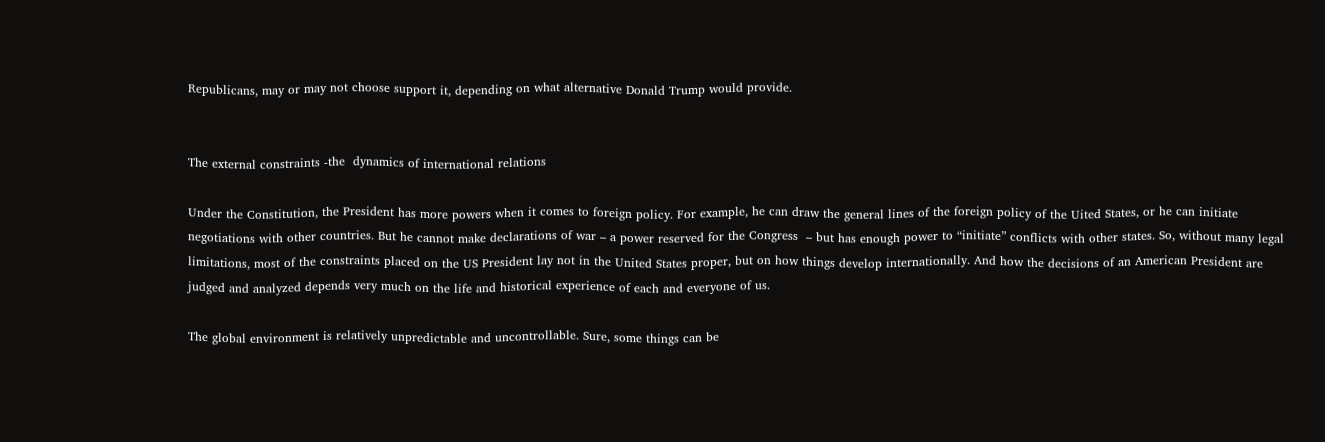Republicans, may or may not choose support it, depending on what alternative Donald Trump would provide.


The external constraints -the  dynamics of international relations

Under the Constitution, the President has more powers when it comes to foreign policy. For example, he can draw the general lines of the foreign policy of the Uited States, or he can initiate negotiations with other countries. But he cannot make declarations of war – a power reserved for the Congress  – but has enough power to “initiate” conflicts with other states. So, without many legal limitations, most of the constraints placed on the US President lay not in the United States proper, but on how things develop internationally. And how the decisions of an American President are judged and analyzed depends very much on the life and historical experience of each and everyone of us.

The global environment is relatively unpredictable and uncontrollable. Sure, some things can be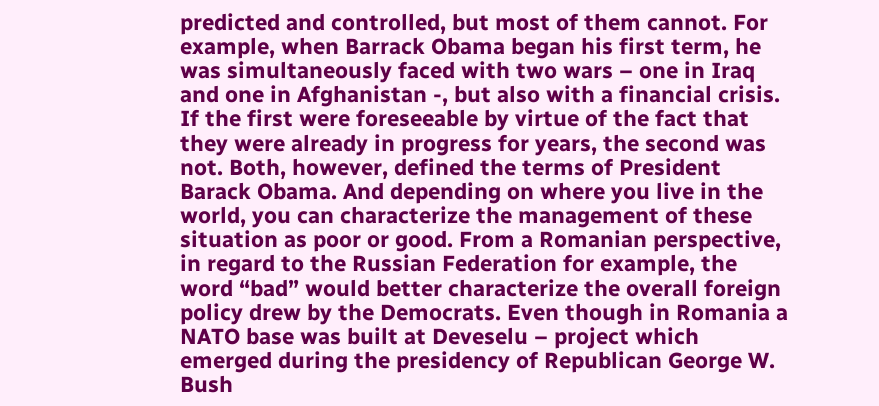predicted and controlled, but most of them cannot. For example, when Barrack Obama began his first term, he was simultaneously faced with two wars – one in Iraq and one in Afghanistan -, but also with a financial crisis. If the first were foreseeable by virtue of the fact that they were already in progress for years, the second was not. Both, however, defined the terms of President Barack Obama. And depending on where you live in the world, you can characterize the management of these situation as poor or good. From a Romanian perspective, in regard to the Russian Federation for example, the word “bad” would better characterize the overall foreign policy drew by the Democrats. Even though in Romania a NATO base was built at Deveselu – project which emerged during the presidency of Republican George W. Bush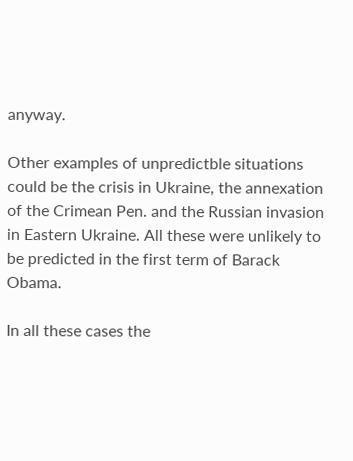anyway.

Other examples of unpredictble situations could be the crisis in Ukraine, the annexation of the Crimean Pen. and the Russian invasion in Eastern Ukraine. All these were unlikely to be predicted in the first term of Barack Obama.

In all these cases the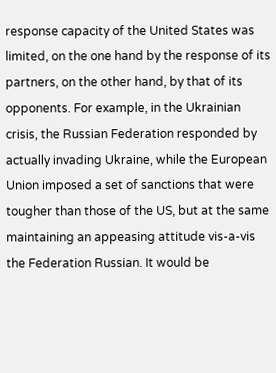response capacity of the United States was limited, on the one hand by the response of its partners, on the other hand, by that of its opponents. For example, in the Ukrainian crisis, the Russian Federation responded by actually invading Ukraine, while the European Union imposed a set of sanctions that were tougher than those of the US, but at the same maintaining an appeasing attitude vis-a-vis the Federation Russian. It would be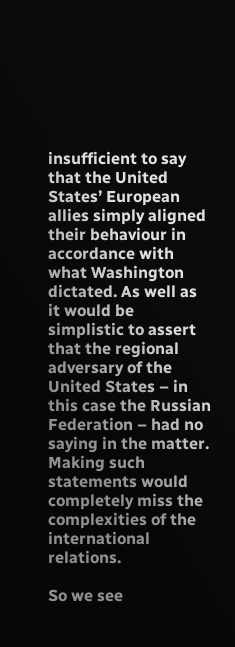insufficient to say that the United States’ European allies simply aligned their behaviour in accordance with what Washington dictated. As well as it would be simplistic to assert that the regional adversary of the United States – in this case the Russian Federation – had no saying in the matter. Making such statements would completely miss the complexities of the international relations.

So we see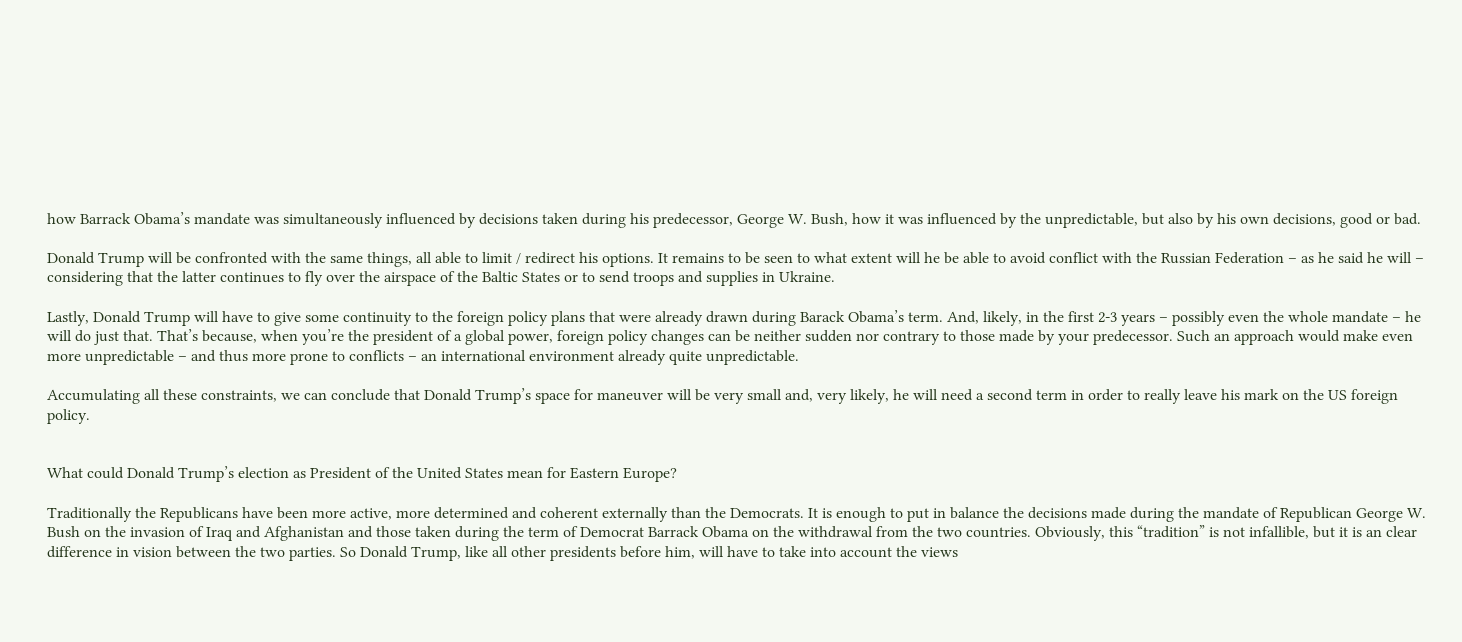how Barrack Obama’s mandate was simultaneously influenced by decisions taken during his predecessor, George W. Bush, how it was influenced by the unpredictable, but also by his own decisions, good or bad.

Donald Trump will be confronted with the same things, all able to limit / redirect his options. It remains to be seen to what extent will he be able to avoid conflict with the Russian Federation – as he said he will – considering that the latter continues to fly over the airspace of the Baltic States or to send troops and supplies in Ukraine.

Lastly, Donald Trump will have to give some continuity to the foreign policy plans that were already drawn during Barack Obama’s term. And, likely, in the first 2-3 years – possibly even the whole mandate – he will do just that. That’s because, when you’re the president of a global power, foreign policy changes can be neither sudden nor contrary to those made by your predecessor. Such an approach would make even more unpredictable – and thus more prone to conflicts – an international environment already quite unpredictable.

Accumulating all these constraints, we can conclude that Donald Trump’s space for maneuver will be very small and, very likely, he will need a second term in order to really leave his mark on the US foreign policy.


What could Donald Trump’s election as President of the United States mean for Eastern Europe?

Traditionally the Republicans have been more active, more determined and coherent externally than the Democrats. It is enough to put in balance the decisions made during the mandate of Republican George W. Bush on the invasion of Iraq and Afghanistan and those taken during the term of Democrat Barrack Obama on the withdrawal from the two countries. Obviously, this “tradition” is not infallible, but it is an clear difference in vision between the two parties. So Donald Trump, like all other presidents before him, will have to take into account the views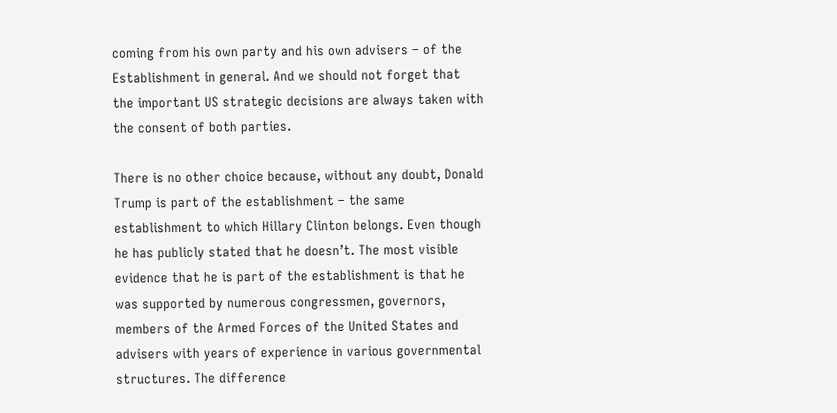coming from his own party and his own advisers – of the Establishment in general. And we should not forget that the important US strategic decisions are always taken with the consent of both parties.

There is no other choice because, without any doubt, Donald Trump is part of the establishment – the same establishment to which Hillary Clinton belongs. Even though he has publicly stated that he doesn’t. The most visible evidence that he is part of the establishment is that he was supported by numerous congressmen, governors, members of the Armed Forces of the United States and advisers with years of experience in various governmental structures. The difference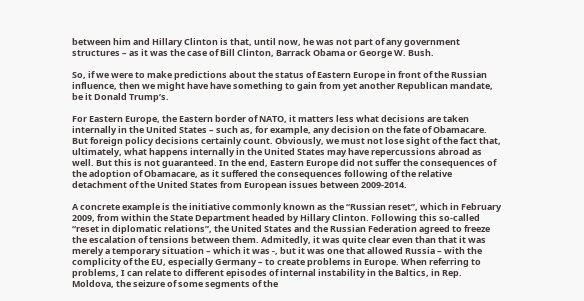between him and Hillary Clinton is that, until now, he was not part of any government structures – as it was the case of Bill Clinton, Barrack Obama or George W. Bush.

So, if we were to make predictions about the status of Eastern Europe in front of the Russian influence, then we might have have something to gain from yet another Republican mandate, be it Donald Trump’s.

For Eastern Europe, the Eastern border of NATO, it matters less what decisions are taken internally in the United States – such as, for example, any decision on the fate of Obamacare. But foreign policy decisions certainly count. Obviously, we must not lose sight of the fact that, ultimately, what happens internally in the United States may have repercussions abroad as well. But this is not guaranteed. In the end, Eastern Europe did not suffer the consequences of the adoption of Obamacare, as it suffered the consequences following of the relative detachment of the United States from European issues between 2009-2014.

A concrete example is the initiative commonly known as the “Russian reset”, which in February 2009, from within the State Department headed by Hillary Clinton. Following this so-called “reset in diplomatic relations”, the United States and the Russian Federation agreed to freeze the escalation of tensions between them. Admitedly, it was quite clear even than that it was merely a temporary situation – which it was -, but it was one that allowed Russia – with the complicity of the EU, especially Germany – to create problems in Europe. When referring to problems, I can relate to different episodes of internal instability in the Baltics, in Rep. Moldova, the seizure of some segments of the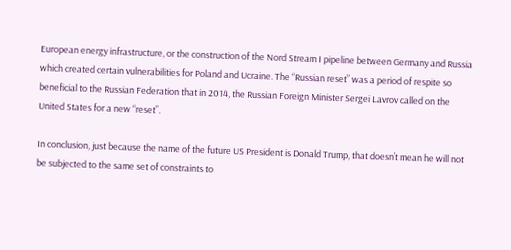European energy infrastructure, or the construction of the Nord Stream I pipeline between Germany and Russia which created certain vulnerabilities for Poland and Ucraine. The “Russian reset” was a period of respite so beneficial to the Russian Federation that in 2014, the Russian Foreign Minister Sergei Lavrov called on the United States for a new “reset”.

In conclusion, just because the name of the future US President is Donald Trump, that doesn’t mean he will not be subjected to the same set of constraints to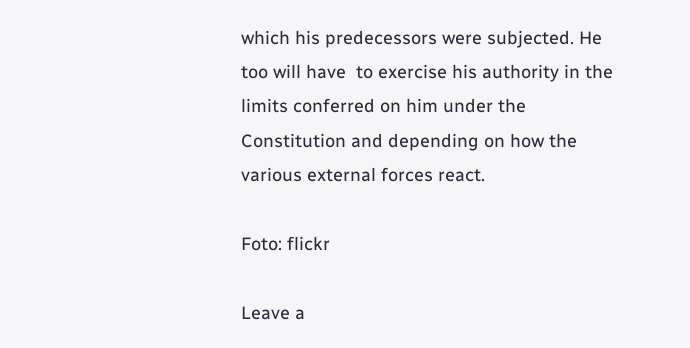which his predecessors were subjected. He too will have  to exercise his authority in the limits conferred on him under the Constitution and depending on how the various external forces react.

Foto: flickr

Leave a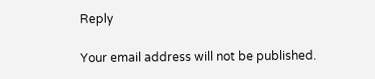Reply

Your email address will not be published.